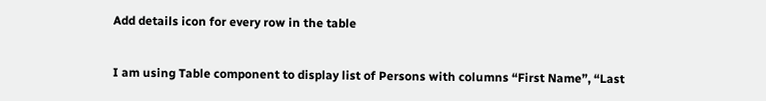Add details icon for every row in the table


I am using Table component to display list of Persons with columns “First Name”, “Last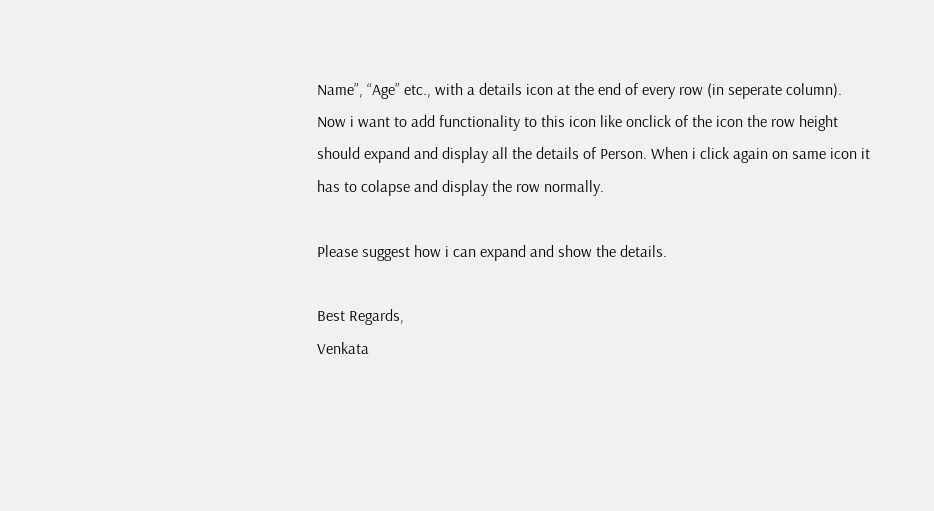Name”, “Age” etc., with a details icon at the end of every row (in seperate column).
Now i want to add functionality to this icon like onclick of the icon the row height should expand and display all the details of Person. When i click again on same icon it has to colapse and display the row normally.

Please suggest how i can expand and show the details.

Best Regards,
Venkata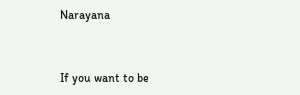Narayana


If you want to be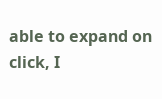able to expand on click, I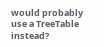would probably use a TreeTable instead?